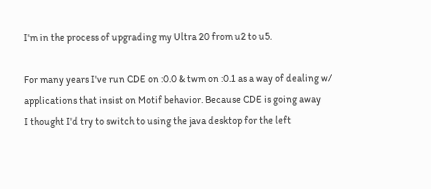I'm in the process of upgrading my Ultra 20 from u2 to u5.

For many years I've run CDE on :0.0 & twm on :0.1 as a way of dealing w/
applications that insist on Motif behavior. Because CDE is going away
I thought I'd try to switch to using the java desktop for the left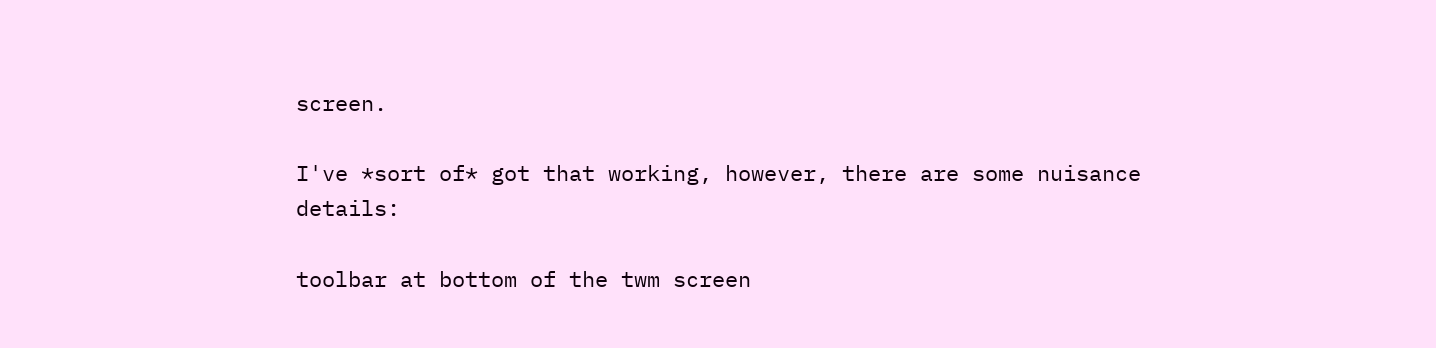screen.

I've *sort of* got that working, however, there are some nuisance details:

toolbar at bottom of the twm screen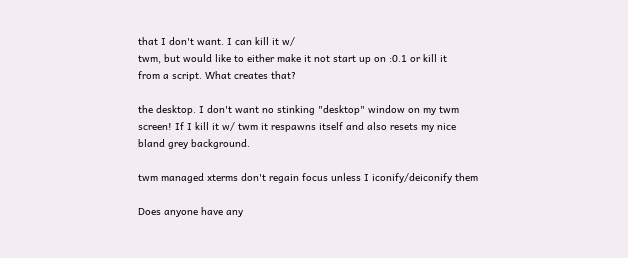that I don't want. I can kill it w/
twm, but would like to either make it not start up on :0.1 or kill it
from a script. What creates that?

the desktop. I don't want no stinking "desktop" window on my twm
screen! If I kill it w/ twm it respawns itself and also resets my nice
bland grey background.

twm managed xterms don't regain focus unless I iconify/deiconify them

Does anyone have any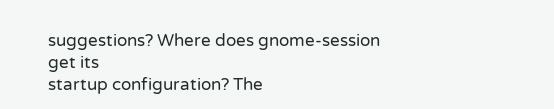suggestions? Where does gnome-session get its
startup configuration? The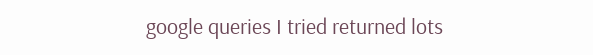google queries I tried returned lots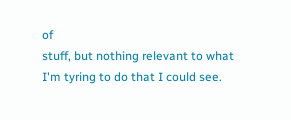of
stuff, but nothing relevant to what I'm tyring to do that I could see.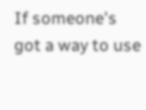If someone's got a way to use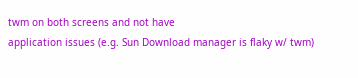twm on both screens and not have
application issues (e.g. Sun Download manager is flaky w/ twm)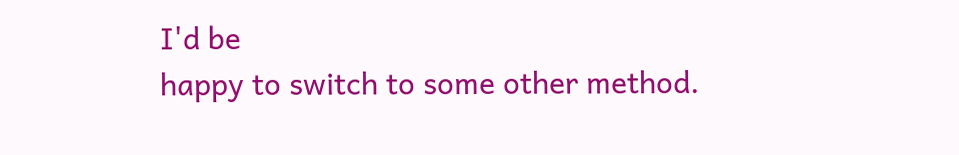I'd be
happy to switch to some other method.